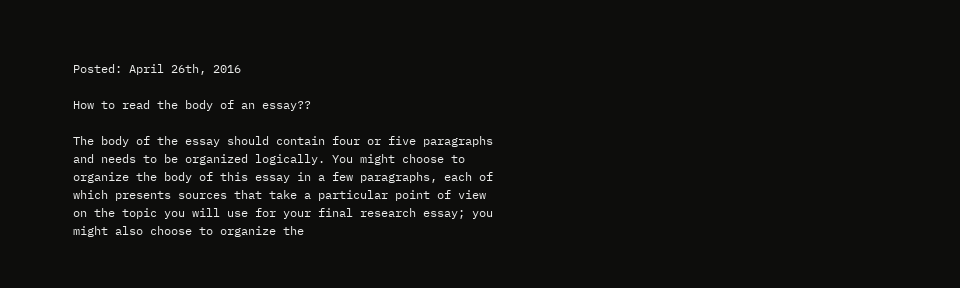Posted: April 26th, 2016

How to read the body of an essay??

The body of the essay should contain four or five paragraphs and needs to be organized logically. You might choose to organize the body of this essay in a few paragraphs, each of which presents sources that take a particular point of view on the topic you will use for your final research essay; you might also choose to organize the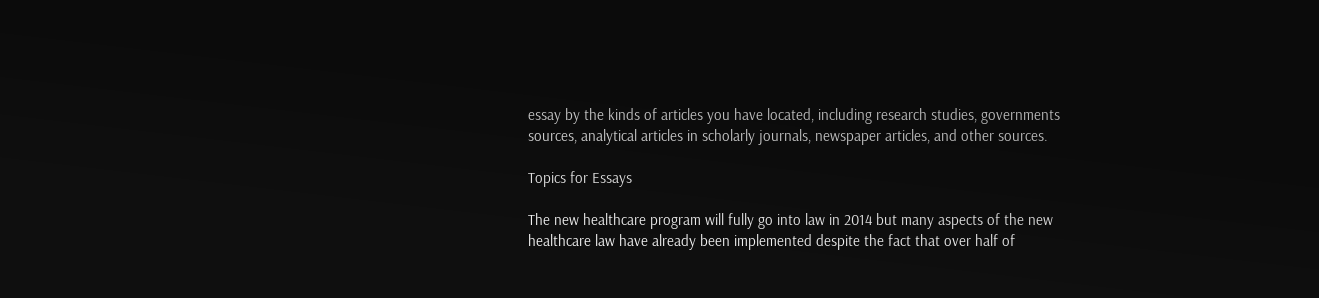essay by the kinds of articles you have located, including research studies, governments sources, analytical articles in scholarly journals, newspaper articles, and other sources.

Topics for Essays

The new healthcare program will fully go into law in 2014 but many aspects of the new healthcare law have already been implemented despite the fact that over half of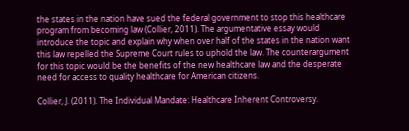the states in the nation have sued the federal government to stop this healthcare program from becoming law (Collier, 2011). The argumentative essay would introduce the topic and explain why when over half of the states in the nation want this law repelled the Supreme Court rules to uphold the law. The counterargument for this topic would be the benefits of the new healthcare law and the desperate need for access to quality healthcare for American citizens.

Collier, J. (2011). The Individual Mandate: Healthcare Inherent Controversy.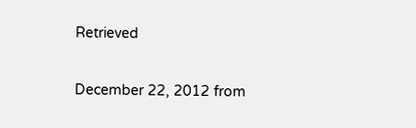Retrieved

December 22, 2012 from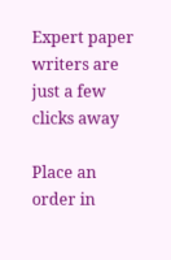Expert paper writers are just a few clicks away

Place an order in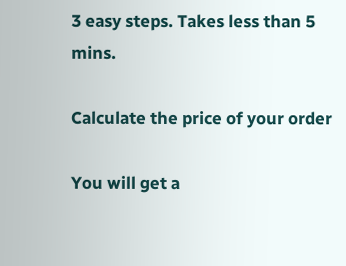3 easy steps. Takes less than 5 mins.

Calculate the price of your order

You will get a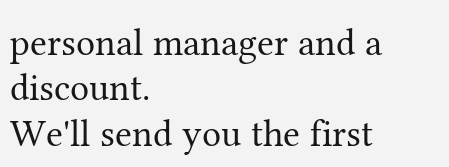personal manager and a discount.
We'll send you the first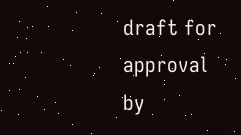draft for approval by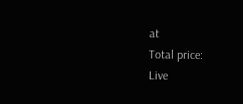at
Total price:
Live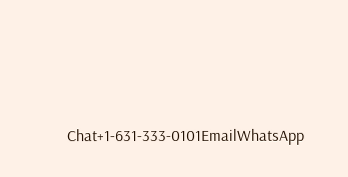Chat+1-631-333-0101EmailWhatsApp